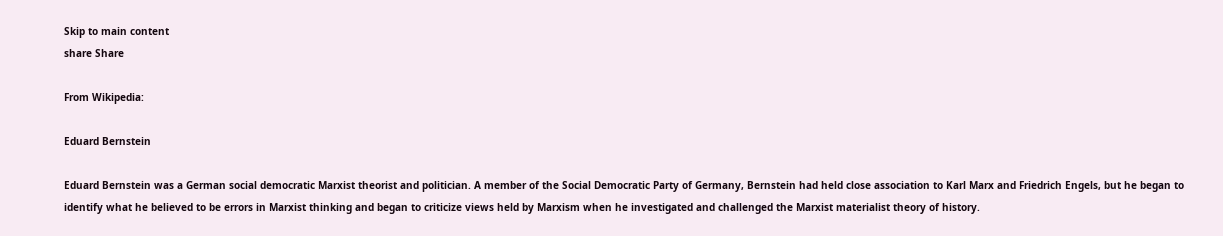Skip to main content
share Share

From Wikipedia:

Eduard Bernstein

Eduard Bernstein was a German social democratic Marxist theorist and politician. A member of the Social Democratic Party of Germany, Bernstein had held close association to Karl Marx and Friedrich Engels, but he began to identify what he believed to be errors in Marxist thinking and began to criticize views held by Marxism when he investigated and challenged the Marxist materialist theory of history.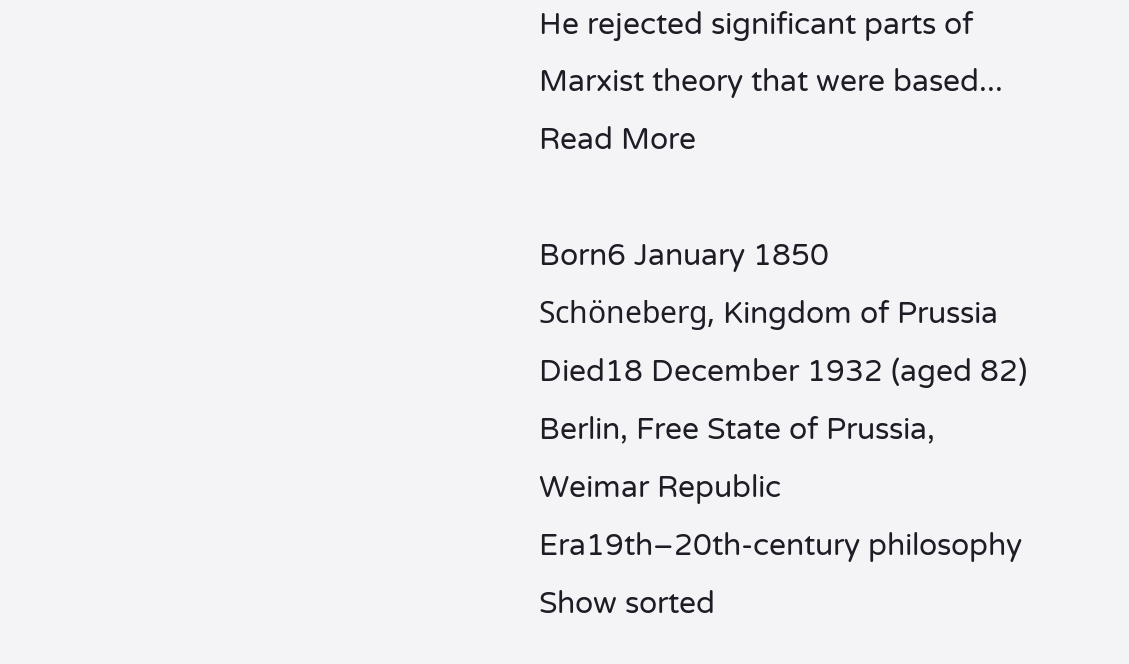He rejected significant parts of Marxist theory that were based... Read More

Born6 January 1850
Schöneberg, Kingdom of Prussia
Died18 December 1932 (aged 82)
Berlin, Free State of Prussia, Weimar Republic
Era19th–20th-century philosophy
Show sorted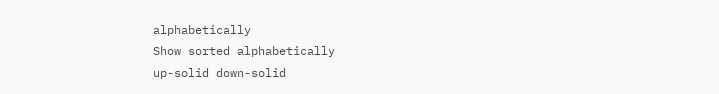alphabetically
Show sorted alphabetically
up-solid down-solid